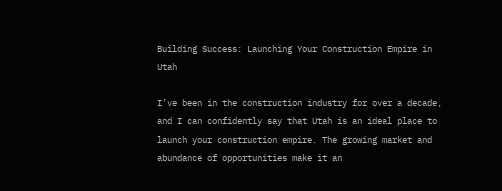Building Success: Launching Your Construction Empire in Utah

I’ve been in the construction industry for over a decade, and I can confidently say that Utah is an ideal place to launch your construction empire. The growing market and abundance of opportunities make it an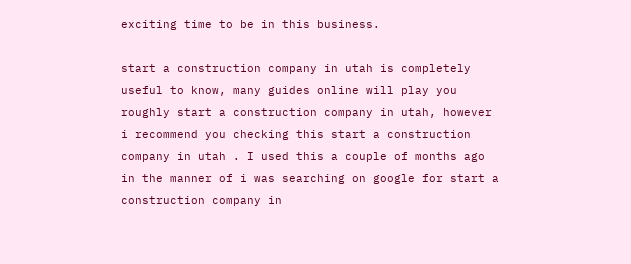exciting time to be in this business.

start a construction company in utah is completely useful to know, many guides online will play you roughly start a construction company in utah, however i recommend you checking this start a construction company in utah . I used this a couple of months ago in the manner of i was searching on google for start a construction company in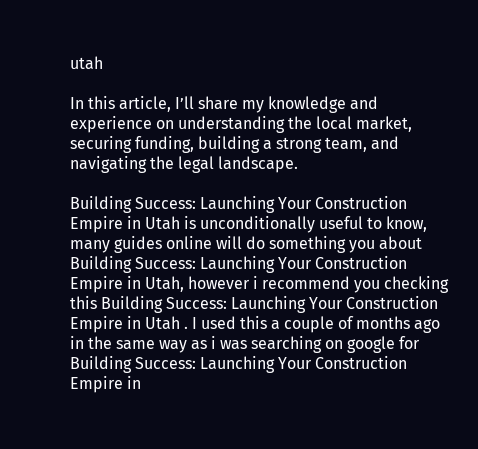utah

In this article, I’ll share my knowledge and experience on understanding the local market, securing funding, building a strong team, and navigating the legal landscape.

Building Success: Launching Your Construction Empire in Utah is unconditionally useful to know, many guides online will do something you about Building Success: Launching Your Construction Empire in Utah, however i recommend you checking this Building Success: Launching Your Construction Empire in Utah . I used this a couple of months ago in the same way as i was searching on google for Building Success: Launching Your Construction Empire in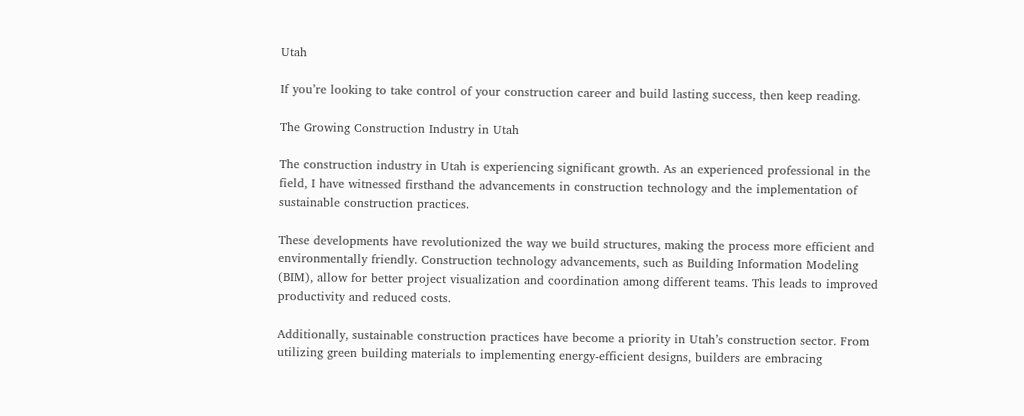Utah

If you’re looking to take control of your construction career and build lasting success, then keep reading.

The Growing Construction Industry in Utah

The construction industry in Utah is experiencing significant growth. As an experienced professional in the field, I have witnessed firsthand the advancements in construction technology and the implementation of sustainable construction practices.

These developments have revolutionized the way we build structures, making the process more efficient and environmentally friendly. Construction technology advancements, such as Building Information Modeling (BIM), allow for better project visualization and coordination among different teams. This leads to improved productivity and reduced costs.

Additionally, sustainable construction practices have become a priority in Utah’s construction sector. From utilizing green building materials to implementing energy-efficient designs, builders are embracing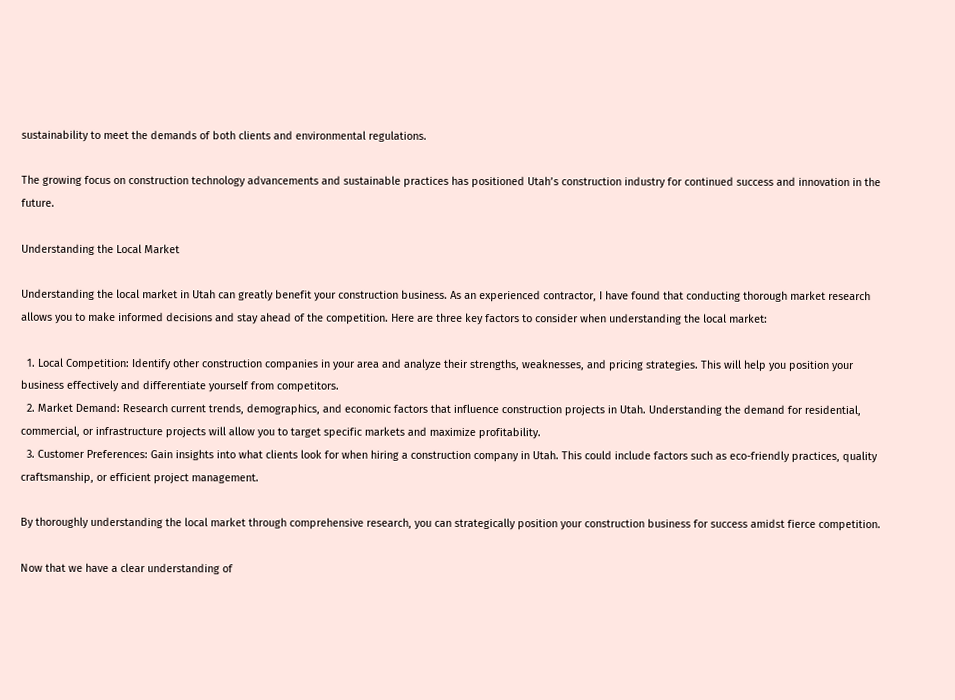sustainability to meet the demands of both clients and environmental regulations.

The growing focus on construction technology advancements and sustainable practices has positioned Utah’s construction industry for continued success and innovation in the future.

Understanding the Local Market

Understanding the local market in Utah can greatly benefit your construction business. As an experienced contractor, I have found that conducting thorough market research allows you to make informed decisions and stay ahead of the competition. Here are three key factors to consider when understanding the local market:

  1. Local Competition: Identify other construction companies in your area and analyze their strengths, weaknesses, and pricing strategies. This will help you position your business effectively and differentiate yourself from competitors.
  2. Market Demand: Research current trends, demographics, and economic factors that influence construction projects in Utah. Understanding the demand for residential, commercial, or infrastructure projects will allow you to target specific markets and maximize profitability.
  3. Customer Preferences: Gain insights into what clients look for when hiring a construction company in Utah. This could include factors such as eco-friendly practices, quality craftsmanship, or efficient project management.

By thoroughly understanding the local market through comprehensive research, you can strategically position your construction business for success amidst fierce competition.

Now that we have a clear understanding of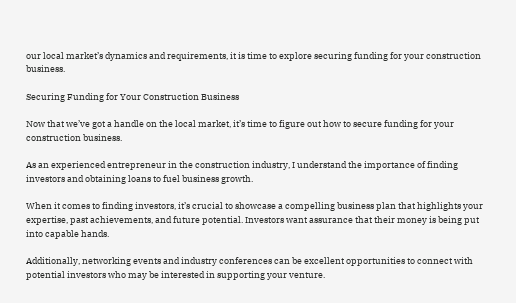our local market’s dynamics and requirements, it is time to explore securing funding for your construction business.

Securing Funding for Your Construction Business

Now that we’ve got a handle on the local market, it’s time to figure out how to secure funding for your construction business.

As an experienced entrepreneur in the construction industry, I understand the importance of finding investors and obtaining loans to fuel business growth.

When it comes to finding investors, it’s crucial to showcase a compelling business plan that highlights your expertise, past achievements, and future potential. Investors want assurance that their money is being put into capable hands.

Additionally, networking events and industry conferences can be excellent opportunities to connect with potential investors who may be interested in supporting your venture.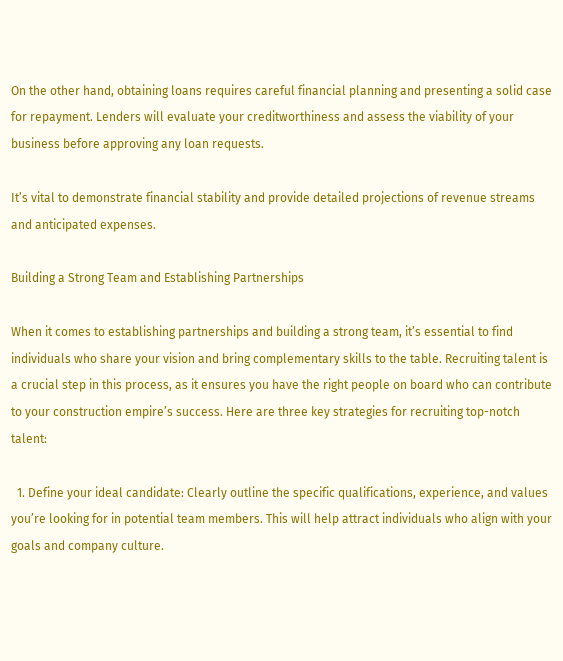On the other hand, obtaining loans requires careful financial planning and presenting a solid case for repayment. Lenders will evaluate your creditworthiness and assess the viability of your business before approving any loan requests.

It’s vital to demonstrate financial stability and provide detailed projections of revenue streams and anticipated expenses.

Building a Strong Team and Establishing Partnerships

When it comes to establishing partnerships and building a strong team, it’s essential to find individuals who share your vision and bring complementary skills to the table. Recruiting talent is a crucial step in this process, as it ensures you have the right people on board who can contribute to your construction empire’s success. Here are three key strategies for recruiting top-notch talent:

  1. Define your ideal candidate: Clearly outline the specific qualifications, experience, and values you’re looking for in potential team members. This will help attract individuals who align with your goals and company culture.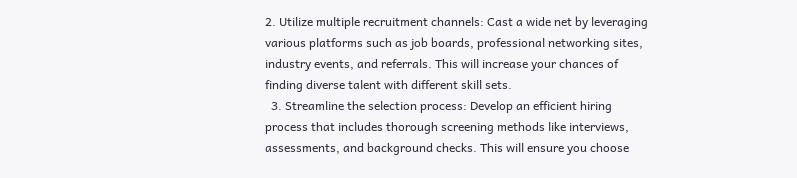2. Utilize multiple recruitment channels: Cast a wide net by leveraging various platforms such as job boards, professional networking sites, industry events, and referrals. This will increase your chances of finding diverse talent with different skill sets.
  3. Streamline the selection process: Develop an efficient hiring process that includes thorough screening methods like interviews, assessments, and background checks. This will ensure you choose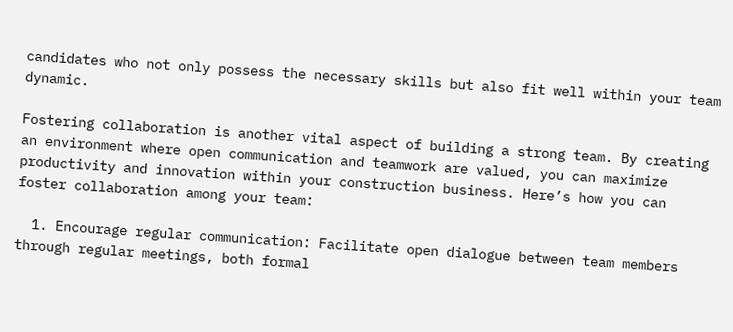candidates who not only possess the necessary skills but also fit well within your team dynamic.

Fostering collaboration is another vital aspect of building a strong team. By creating an environment where open communication and teamwork are valued, you can maximize productivity and innovation within your construction business. Here’s how you can foster collaboration among your team:

  1. Encourage regular communication: Facilitate open dialogue between team members through regular meetings, both formal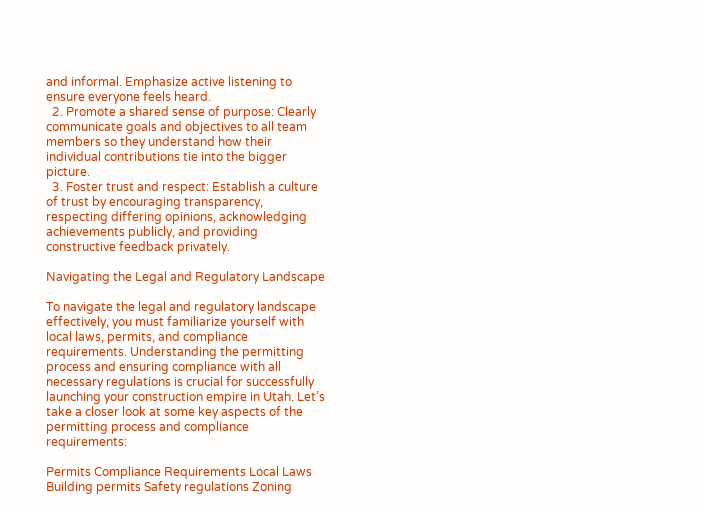and informal. Emphasize active listening to ensure everyone feels heard.
  2. Promote a shared sense of purpose: Clearly communicate goals and objectives to all team members so they understand how their individual contributions tie into the bigger picture.
  3. Foster trust and respect: Establish a culture of trust by encouraging transparency, respecting differing opinions, acknowledging achievements publicly, and providing constructive feedback privately.

Navigating the Legal and Regulatory Landscape

To navigate the legal and regulatory landscape effectively, you must familiarize yourself with local laws, permits, and compliance requirements. Understanding the permitting process and ensuring compliance with all necessary regulations is crucial for successfully launching your construction empire in Utah. Let’s take a closer look at some key aspects of the permitting process and compliance requirements:

Permits Compliance Requirements Local Laws
Building permits Safety regulations Zoning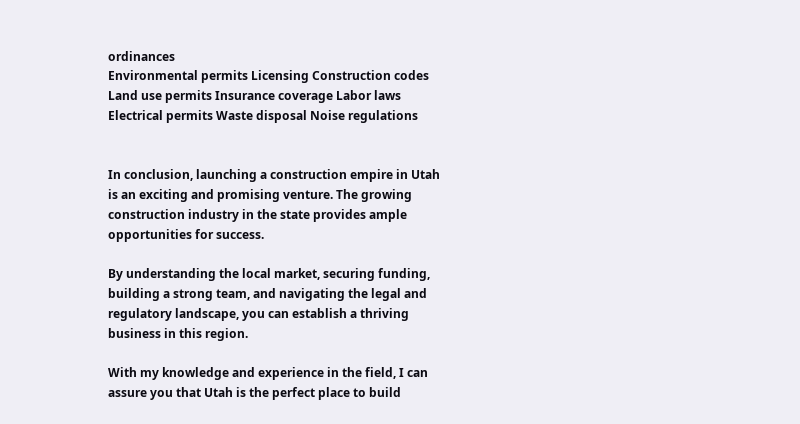ordinances
Environmental permits Licensing Construction codes
Land use permits Insurance coverage Labor laws
Electrical permits Waste disposal Noise regulations


In conclusion, launching a construction empire in Utah is an exciting and promising venture. The growing construction industry in the state provides ample opportunities for success.

By understanding the local market, securing funding, building a strong team, and navigating the legal and regulatory landscape, you can establish a thriving business in this region.

With my knowledge and experience in the field, I can assure you that Utah is the perfect place to build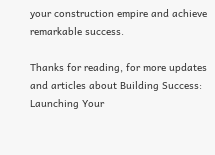your construction empire and achieve remarkable success.

Thanks for reading, for more updates and articles about Building Success: Launching Your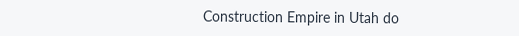Construction Empire in Utah do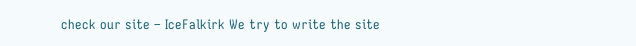check our site – IceFalkirk We try to write the site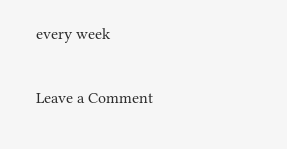every week

Leave a Comment